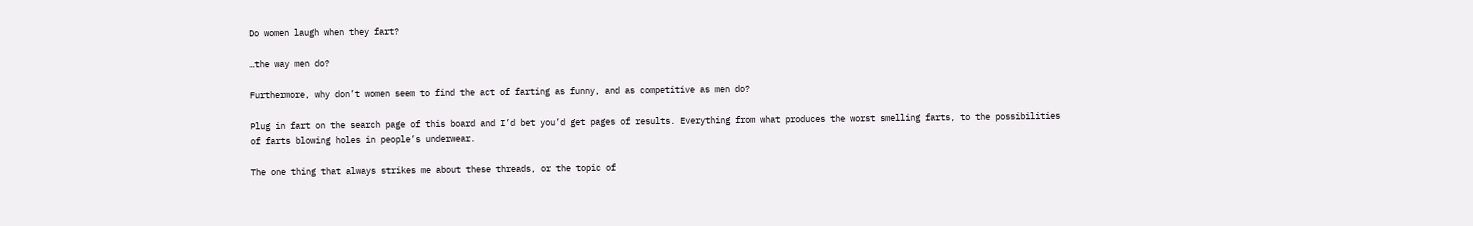Do women laugh when they fart?

…the way men do?

Furthermore, why don’t women seem to find the act of farting as funny, and as competitive as men do?

Plug in fart on the search page of this board and I’d bet you’d get pages of results. Everything from what produces the worst smelling farts, to the possibilities of farts blowing holes in people’s underwear.

The one thing that always strikes me about these threads, or the topic of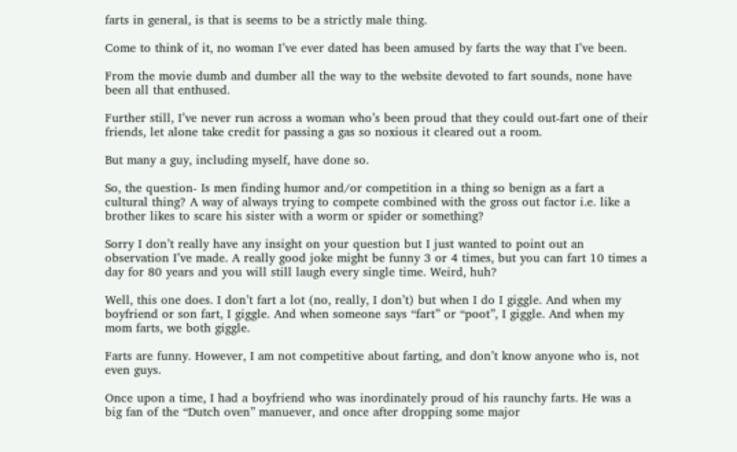farts in general, is that is seems to be a strictly male thing.

Come to think of it, no woman I’ve ever dated has been amused by farts the way that I’ve been.

From the movie dumb and dumber all the way to the website devoted to fart sounds, none have been all that enthused.

Further still, I’ve never run across a woman who’s been proud that they could out-fart one of their friends, let alone take credit for passing a gas so noxious it cleared out a room.

But many a guy, including myself, have done so.

So, the question- Is men finding humor and/or competition in a thing so benign as a fart a cultural thing? A way of always trying to compete combined with the gross out factor i.e. like a brother likes to scare his sister with a worm or spider or something?

Sorry I don’t really have any insight on your question but I just wanted to point out an observation I’ve made. A really good joke might be funny 3 or 4 times, but you can fart 10 times a day for 80 years and you will still laugh every single time. Weird, huh?

Well, this one does. I don’t fart a lot (no, really, I don’t) but when I do I giggle. And when my boyfriend or son fart, I giggle. And when someone says “fart” or “poot”, I giggle. And when my mom farts, we both giggle.

Farts are funny. However, I am not competitive about farting, and don’t know anyone who is, not even guys.

Once upon a time, I had a boyfriend who was inordinately proud of his raunchy farts. He was a big fan of the “Dutch oven” manuever, and once after dropping some major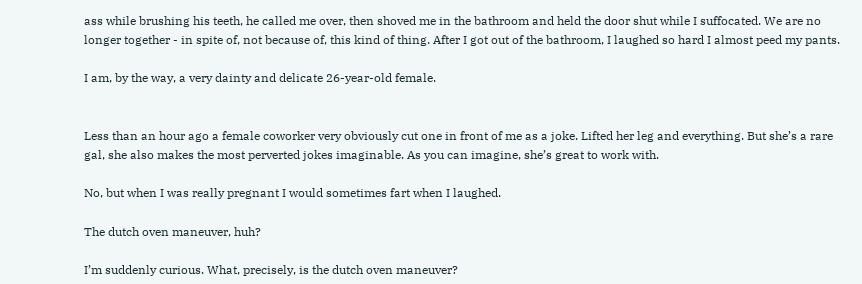ass while brushing his teeth, he called me over, then shoved me in the bathroom and held the door shut while I suffocated. We are no longer together - in spite of, not because of, this kind of thing. After I got out of the bathroom, I laughed so hard I almost peed my pants.

I am, by the way, a very dainty and delicate 26-year-old female.


Less than an hour ago a female coworker very obviously cut one in front of me as a joke. Lifted her leg and everything. But she’s a rare gal, she also makes the most perverted jokes imaginable. As you can imagine, she’s great to work with.

No, but when I was really pregnant I would sometimes fart when I laughed.

The dutch oven maneuver, huh?

I’m suddenly curious. What, precisely, is the dutch oven maneuver?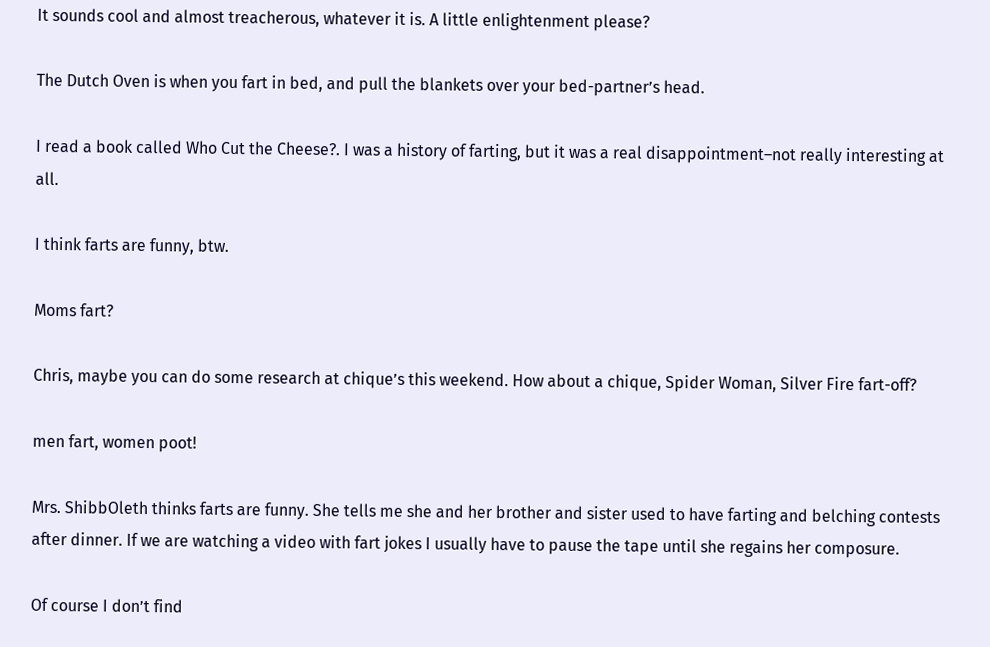It sounds cool and almost treacherous, whatever it is. A little enlightenment please?

The Dutch Oven is when you fart in bed, and pull the blankets over your bed-partner’s head.

I read a book called Who Cut the Cheese?. I was a history of farting, but it was a real disappointment–not really interesting at all.

I think farts are funny, btw.

Moms fart?

Chris, maybe you can do some research at chique’s this weekend. How about a chique, Spider Woman, Silver Fire fart-off?

men fart, women poot!

Mrs. ShibbOleth thinks farts are funny. She tells me she and her brother and sister used to have farting and belching contests after dinner. If we are watching a video with fart jokes I usually have to pause the tape until she regains her composure.

Of course I don’t find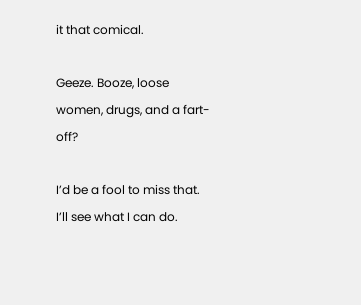it that comical.

Geeze. Booze, loose women, drugs, and a fart-off?

I’d be a fool to miss that. I’ll see what I can do.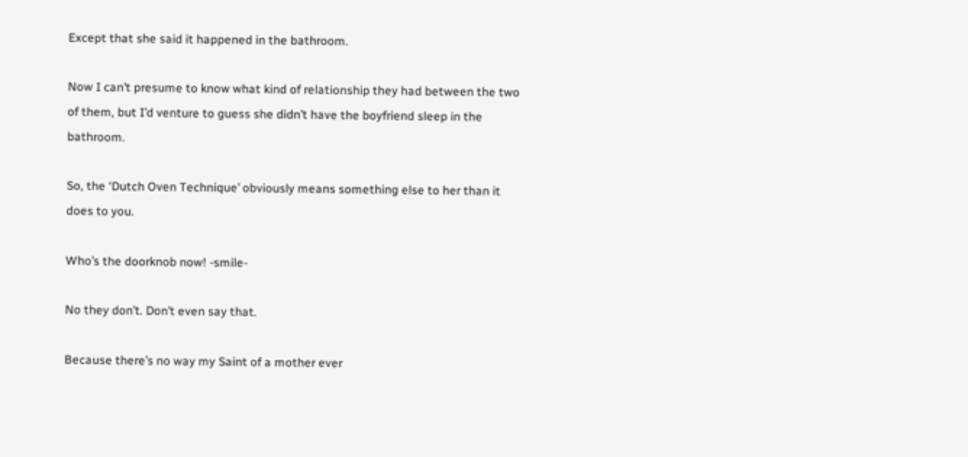Except that she said it happened in the bathroom.

Now I can’t presume to know what kind of relationship they had between the two of them, but I’d venture to guess she didn’t have the boyfriend sleep in the bathroom.

So, the ‘Dutch Oven Technique’ obviously means something else to her than it does to you.

Who’s the doorknob now! -smile-

No they don’t. Don’t even say that.

Because there’s no way my Saint of a mother ever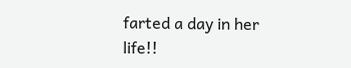farted a day in her life!!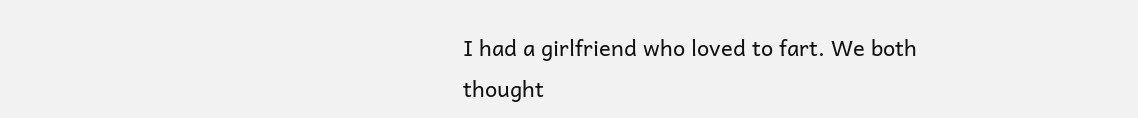I had a girlfriend who loved to fart. We both thought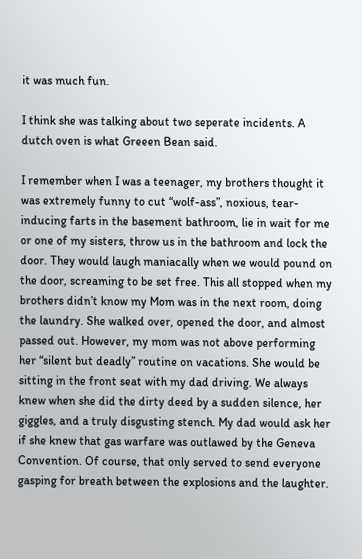it was much fun.

I think she was talking about two seperate incidents. A dutch oven is what Greeen Bean said.

I remember when I was a teenager, my brothers thought it was extremely funny to cut “wolf-ass”, noxious, tear-inducing farts in the basement bathroom, lie in wait for me or one of my sisters, throw us in the bathroom and lock the door. They would laugh maniacally when we would pound on the door, screaming to be set free. This all stopped when my brothers didn’t know my Mom was in the next room, doing the laundry. She walked over, opened the door, and almost passed out. However, my mom was not above performing her “silent but deadly” routine on vacations. She would be sitting in the front seat with my dad driving. We always knew when she did the dirty deed by a sudden silence, her giggles, and a truly disgusting stench. My dad would ask her if she knew that gas warfare was outlawed by the Geneva Convention. Of course, that only served to send everyone gasping for breath between the explosions and the laughter.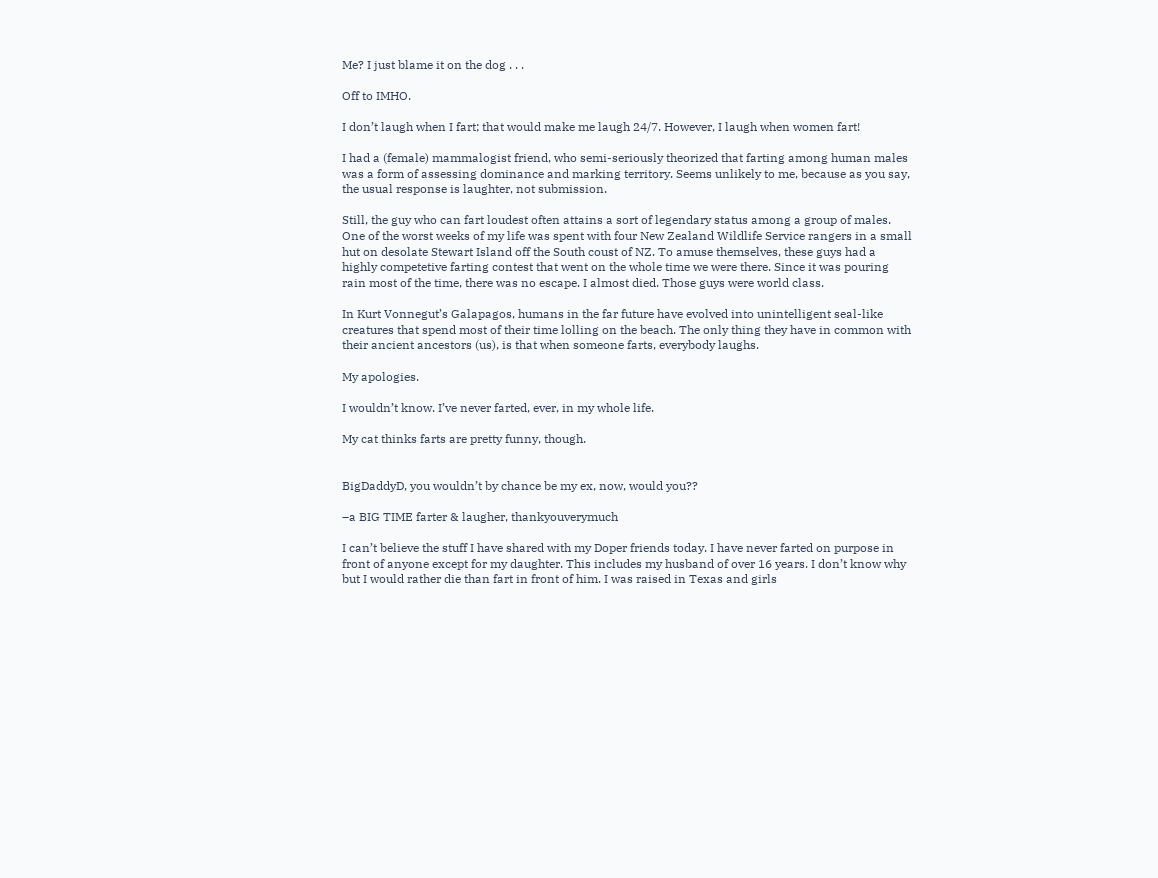Me? I just blame it on the dog . . .

Off to IMHO.

I don’t laugh when I fart; that would make me laugh 24/7. However, I laugh when women fart!

I had a (female) mammalogist friend, who semi-seriously theorized that farting among human males was a form of assessing dominance and marking territory. Seems unlikely to me, because as you say, the usual response is laughter, not submission.

Still, the guy who can fart loudest often attains a sort of legendary status among a group of males. One of the worst weeks of my life was spent with four New Zealand Wildlife Service rangers in a small hut on desolate Stewart Island off the South coust of NZ. To amuse themselves, these guys had a highly competetive farting contest that went on the whole time we were there. Since it was pouring rain most of the time, there was no escape. I almost died. Those guys were world class.

In Kurt Vonnegut’s Galapagos, humans in the far future have evolved into unintelligent seal-like creatures that spend most of their time lolling on the beach. The only thing they have in common with their ancient ancestors (us), is that when someone farts, everybody laughs.

My apologies.

I wouldn’t know. I’ve never farted, ever, in my whole life.

My cat thinks farts are pretty funny, though.


BigDaddyD, you wouldn’t by chance be my ex, now, would you??

–a BIG TIME farter & laugher, thankyouverymuch

I can’t believe the stuff I have shared with my Doper friends today. I have never farted on purpose in front of anyone except for my daughter. This includes my husband of over 16 years. I don’t know why but I would rather die than fart in front of him. I was raised in Texas and girls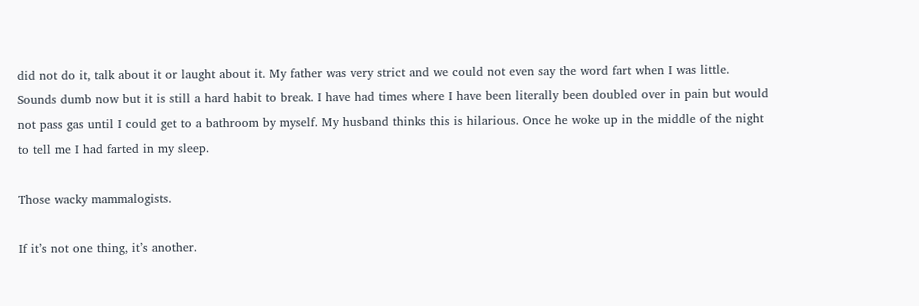did not do it, talk about it or laught about it. My father was very strict and we could not even say the word fart when I was little. Sounds dumb now but it is still a hard habit to break. I have had times where I have been literally been doubled over in pain but would not pass gas until I could get to a bathroom by myself. My husband thinks this is hilarious. Once he woke up in the middle of the night to tell me I had farted in my sleep.

Those wacky mammalogists.

If it’s not one thing, it’s another.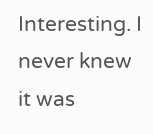Interesting. I never knew it was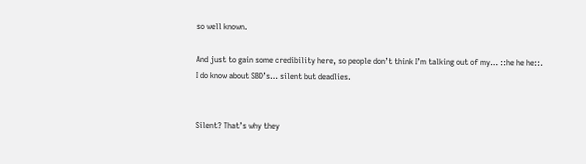so well known.

And just to gain some credibility here, so people don’t think I’m talking out of my… ::he he he::. I do know about SBD’s… silent but deadlies.


Silent? That’s why they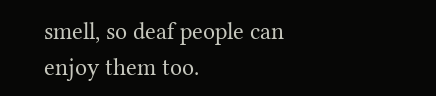smell, so deaf people can enjoy them too.